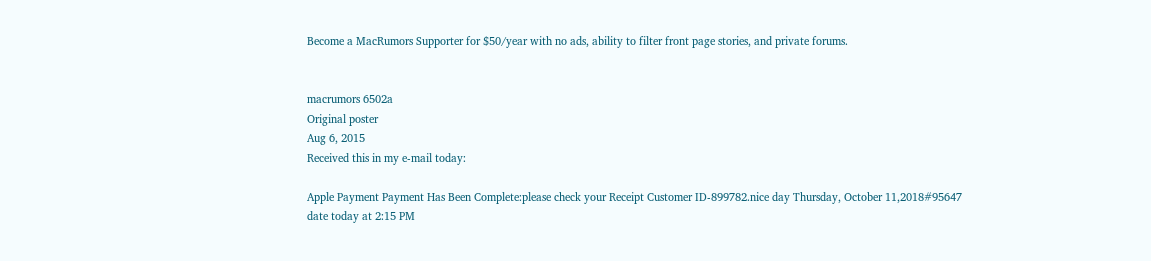Become a MacRumors Supporter for $50/year with no ads, ability to filter front page stories, and private forums.


macrumors 6502a
Original poster
Aug 6, 2015
Received this in my e-mail today:

Apple Payment Payment Has Been Complete:please check your Receipt Customer ID-899782.nice day Thursday, October 11,2018#95647
date today at 2:15 PM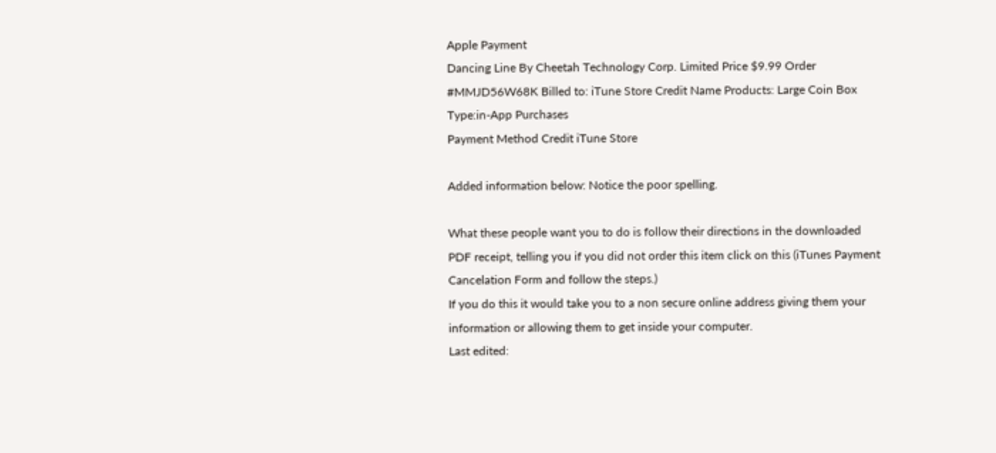Apple Payment
Dancing Line By Cheetah Technology Corp. Limited Price $9.99 Order #MMJD56W68K Billed to: iTune Store Credit Name Products: Large Coin Box
Type:in-App Purchases
Payment Method Credit iTune Store

Added information below: Notice the poor spelling.

What these people want you to do is follow their directions in the downloaded PDF receipt, telling you if you did not order this item click on this (iTunes Payment Cancelation Form and follow the steps.)
If you do this it would take you to a non secure online address giving them your information or allowing them to get inside your computer.
Last edited: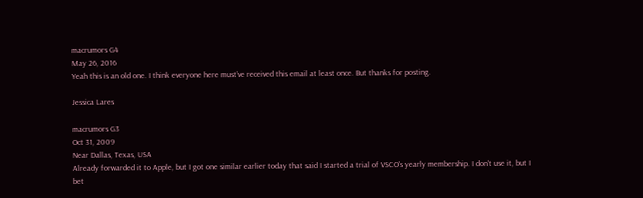macrumors G4
May 26, 2016
Yeah this is an old one. I think everyone here must’ve received this email at least once. But thanks for posting.

Jessica Lares

macrumors G3
Oct 31, 2009
Near Dallas, Texas, USA
Already forwarded it to Apple, but I got one similar earlier today that said I started a trial of VSCO's yearly membership. I don't use it, but I bet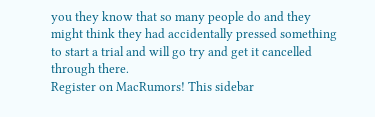you they know that so many people do and they might think they had accidentally pressed something to start a trial and will go try and get it cancelled through there.
Register on MacRumors! This sidebar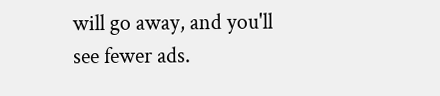will go away, and you'll see fewer ads.